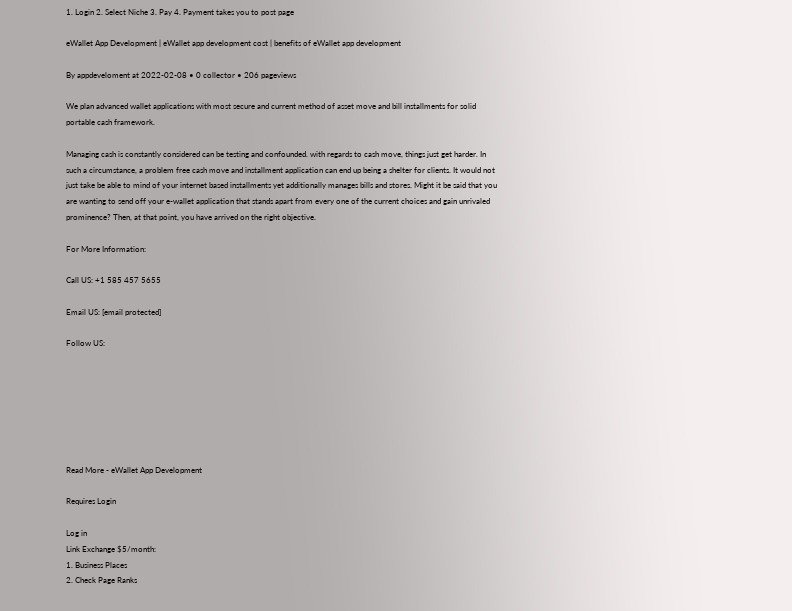1. Login 2. Select Niche 3. Pay 4. Payment takes you to post page

eWallet App Development | eWallet app development cost | benefits of eWallet app development

By appdeveloment at 2022-02-08 • 0 collector • 206 pageviews

We plan advanced wallet applications with most secure and current method of asset move and bill installments for solid portable cash framework.

Managing cash is constantly considered can be testing and confounded. with regards to cash move, things just get harder. In such a circumstance, a problem free cash move and installment application can end up being a shelter for clients. It would not just take be able to mind of your internet based installments yet additionally manages bills and stores. Might it be said that you are wanting to send off your e-wallet application that stands apart from every one of the current choices and gain unrivaled prominence? Then, at that point, you have arrived on the right objective.

For More Information:

Call US: +1 585 457 5655

Email US: [email protected]

Follow US:







Read More - eWallet App Development

Requires Login

Log in
Link Exchange $5/month:
1. Business Places
2. Check Page Ranks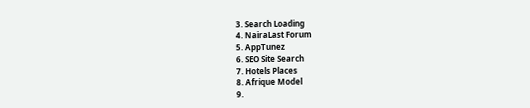3. Search Loading
4. NairaLast Forum
5. AppTunez
6. SEO Site Search
7. Hotels Places
8. Afrique Model
9.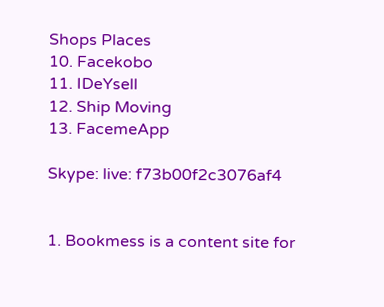Shops Places
10. Facekobo
11. IDeYsell
12. Ship Moving
13. FacemeApp

Skype: live: f73b00f2c3076af4


1. Bookmess is a content site for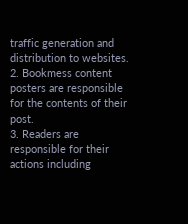traffic generation and distribution to websites.
2. Bookmess content posters are responsible for the contents of their post.
3. Readers are responsible for their actions including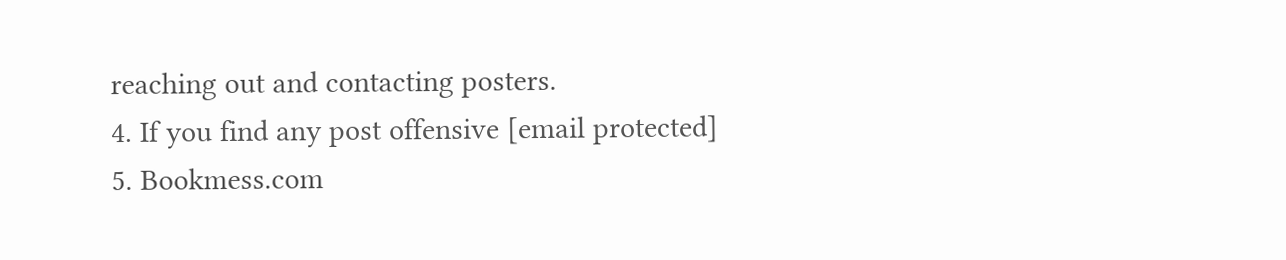reaching out and contacting posters.
4. If you find any post offensive [email protected]
5. Bookmess.com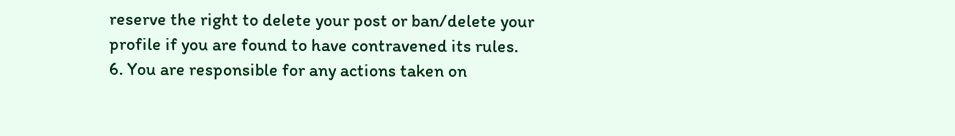reserve the right to delete your post or ban/delete your profile if you are found to have contravened its rules.
6. You are responsible for any actions taken on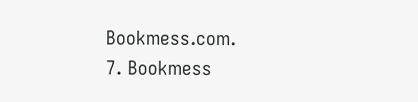Bookmess.com.
7. Bookmess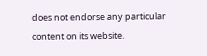does not endorse any particular content on its website.